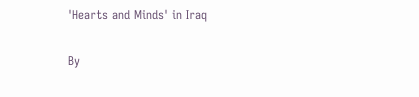'Hearts and Minds' in Iraq

By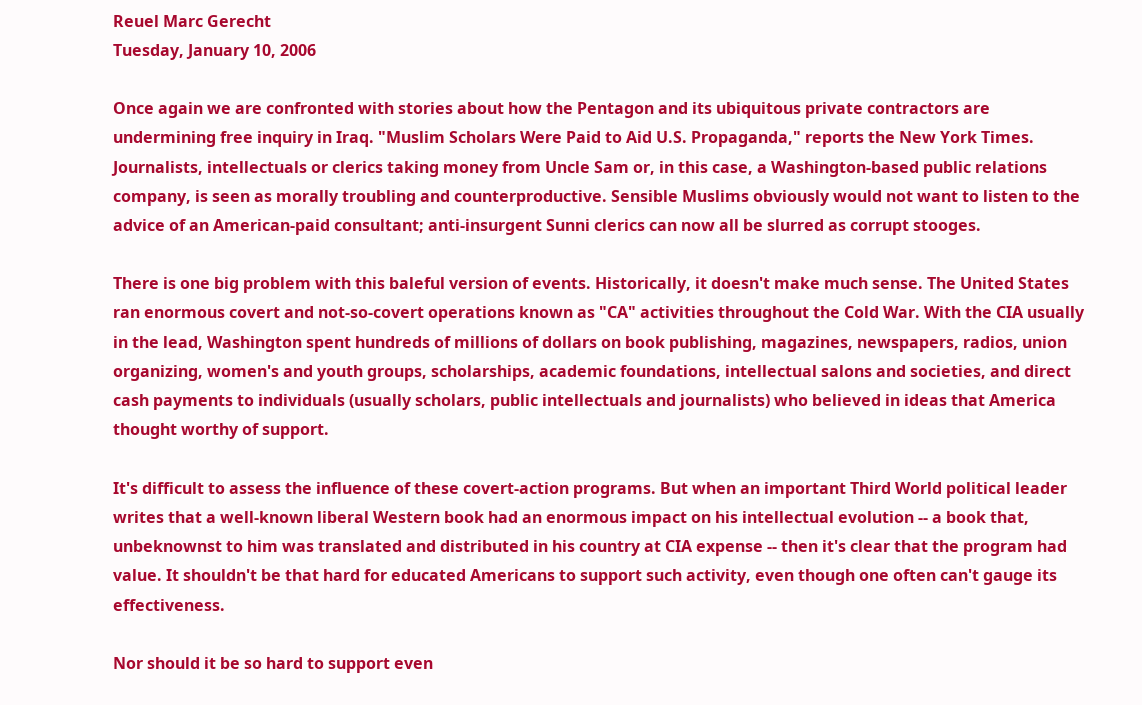Reuel Marc Gerecht
Tuesday, January 10, 2006

Once again we are confronted with stories about how the Pentagon and its ubiquitous private contractors are undermining free inquiry in Iraq. "Muslim Scholars Were Paid to Aid U.S. Propaganda," reports the New York Times. Journalists, intellectuals or clerics taking money from Uncle Sam or, in this case, a Washington-based public relations company, is seen as morally troubling and counterproductive. Sensible Muslims obviously would not want to listen to the advice of an American-paid consultant; anti-insurgent Sunni clerics can now all be slurred as corrupt stooges.

There is one big problem with this baleful version of events. Historically, it doesn't make much sense. The United States ran enormous covert and not-so-covert operations known as "CA" activities throughout the Cold War. With the CIA usually in the lead, Washington spent hundreds of millions of dollars on book publishing, magazines, newspapers, radios, union organizing, women's and youth groups, scholarships, academic foundations, intellectual salons and societies, and direct cash payments to individuals (usually scholars, public intellectuals and journalists) who believed in ideas that America thought worthy of support.

It's difficult to assess the influence of these covert-action programs. But when an important Third World political leader writes that a well-known liberal Western book had an enormous impact on his intellectual evolution -- a book that, unbeknownst to him was translated and distributed in his country at CIA expense -- then it's clear that the program had value. It shouldn't be that hard for educated Americans to support such activity, even though one often can't gauge its effectiveness.

Nor should it be so hard to support even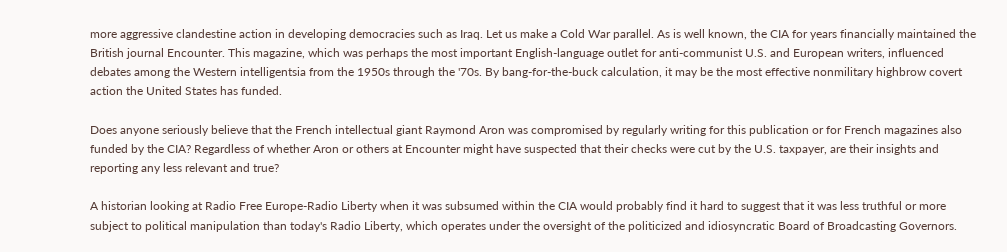more aggressive clandestine action in developing democracies such as Iraq. Let us make a Cold War parallel. As is well known, the CIA for years financially maintained the British journal Encounter. This magazine, which was perhaps the most important English-language outlet for anti-communist U.S. and European writers, influenced debates among the Western intelligentsia from the 1950s through the '70s. By bang-for-the-buck calculation, it may be the most effective nonmilitary highbrow covert action the United States has funded.

Does anyone seriously believe that the French intellectual giant Raymond Aron was compromised by regularly writing for this publication or for French magazines also funded by the CIA? Regardless of whether Aron or others at Encounter might have suspected that their checks were cut by the U.S. taxpayer, are their insights and reporting any less relevant and true?

A historian looking at Radio Free Europe-Radio Liberty when it was subsumed within the CIA would probably find it hard to suggest that it was less truthful or more subject to political manipulation than today's Radio Liberty, which operates under the oversight of the politicized and idiosyncratic Board of Broadcasting Governors.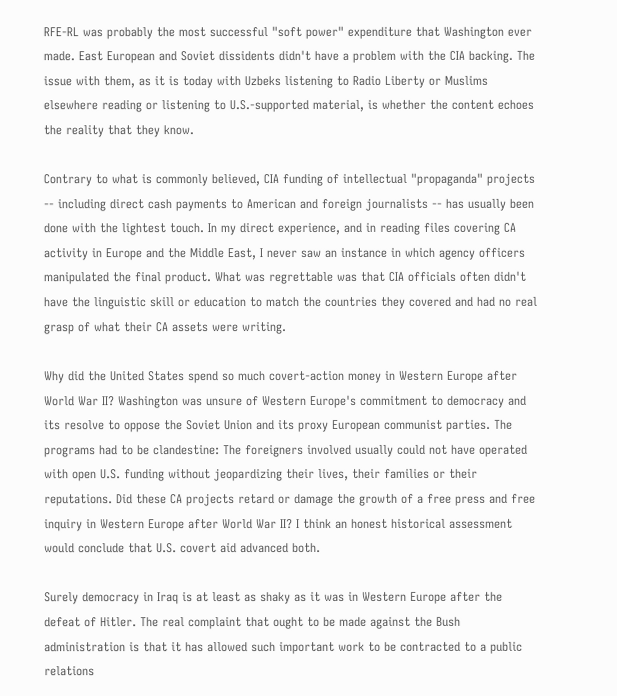RFE-RL was probably the most successful "soft power" expenditure that Washington ever made. East European and Soviet dissidents didn't have a problem with the CIA backing. The issue with them, as it is today with Uzbeks listening to Radio Liberty or Muslims elsewhere reading or listening to U.S.-supported material, is whether the content echoes the reality that they know.

Contrary to what is commonly believed, CIA funding of intellectual "propaganda" projects -- including direct cash payments to American and foreign journalists -- has usually been done with the lightest touch. In my direct experience, and in reading files covering CA activity in Europe and the Middle East, I never saw an instance in which agency officers manipulated the final product. What was regrettable was that CIA officials often didn't have the linguistic skill or education to match the countries they covered and had no real grasp of what their CA assets were writing.

Why did the United States spend so much covert-action money in Western Europe after World War II? Washington was unsure of Western Europe's commitment to democracy and its resolve to oppose the Soviet Union and its proxy European communist parties. The programs had to be clandestine: The foreigners involved usually could not have operated with open U.S. funding without jeopardizing their lives, their families or their reputations. Did these CA projects retard or damage the growth of a free press and free inquiry in Western Europe after World War II? I think an honest historical assessment would conclude that U.S. covert aid advanced both.

Surely democracy in Iraq is at least as shaky as it was in Western Europe after the defeat of Hitler. The real complaint that ought to be made against the Bush administration is that it has allowed such important work to be contracted to a public relations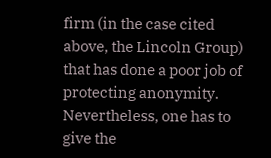firm (in the case cited above, the Lincoln Group) that has done a poor job of protecting anonymity. Nevertheless, one has to give the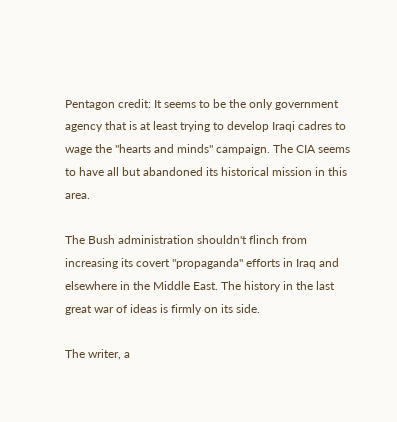Pentagon credit: It seems to be the only government agency that is at least trying to develop Iraqi cadres to wage the "hearts and minds" campaign. The CIA seems to have all but abandoned its historical mission in this area.

The Bush administration shouldn't flinch from increasing its covert "propaganda" efforts in Iraq and elsewhere in the Middle East. The history in the last great war of ideas is firmly on its side.

The writer, a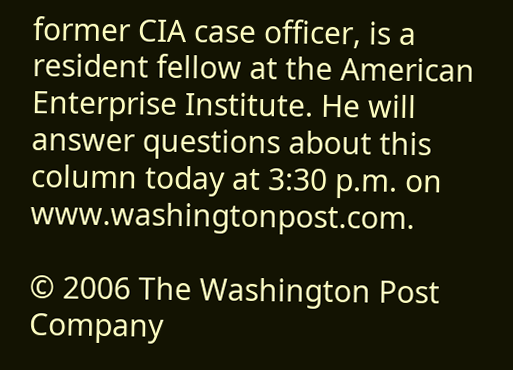former CIA case officer, is a resident fellow at the American Enterprise Institute. He will answer questions about this column today at 3:30 p.m. on www.washingtonpost.com.

© 2006 The Washington Post Company